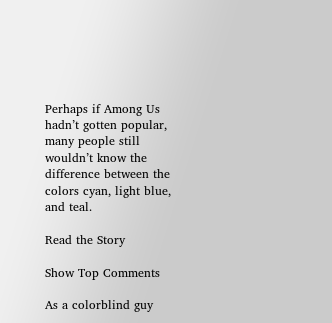Perhaps if Among Us hadn’t gotten popular, many people still wouldn’t know the difference between the colors cyan, light blue, and teal.

Read the Story

Show Top Comments

As a colorblind guy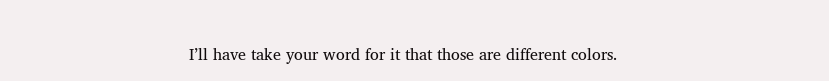I’ll have take your word for it that those are different colors.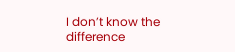I don’t know the difference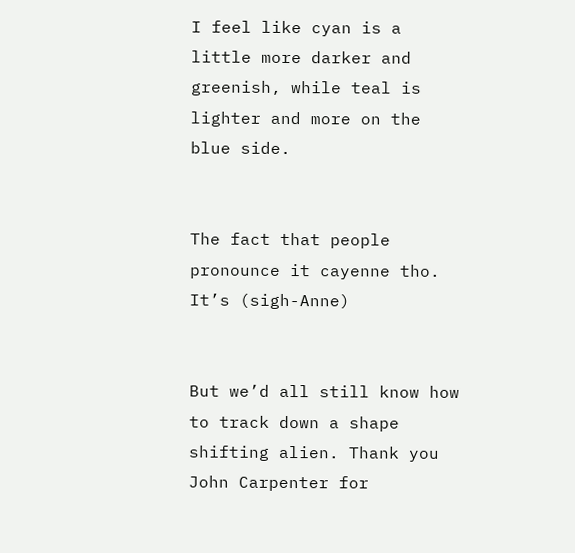I feel like cyan is a little more darker and greenish, while teal is lighter and more on the blue side.


The fact that people pronounce it cayenne tho. It’s (sigh-Anne)


But we’d all still know how to track down a shape shifting alien. Thank you John Carpenter for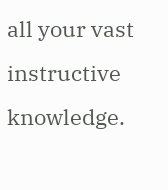all your vast instructive knowledge.